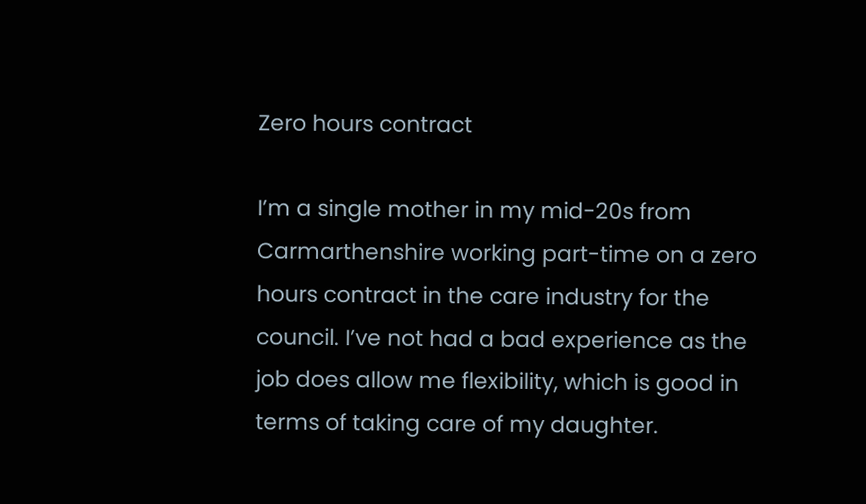Zero hours contract

I’m a single mother in my mid-20s from Carmarthenshire working part-time on a zero hours contract in the care industry for the council. I’ve not had a bad experience as the job does allow me flexibility, which is good in terms of taking care of my daughter.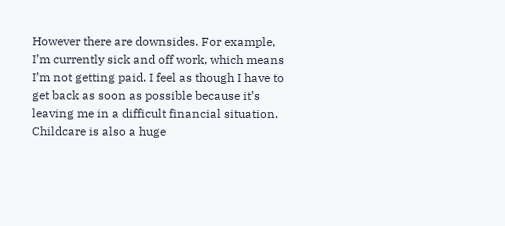However there are downsides. For example, I’m currently sick and off work, which means I’m not getting paid. I feel as though I have to get back as soon as possible because it’s leaving me in a difficult financial situation.  Childcare is also a huge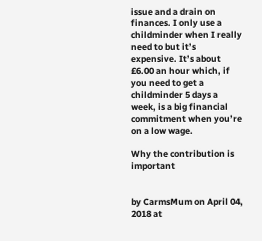issue and a drain on finances. I only use a childminder when I really need to but it’s expensive. It’s about £6.00 an hour which, if you need to get a childminder 5 days a week, is a big financial commitment when you’re on a low wage.

Why the contribution is important


by CarmsMum on April 04, 2018 at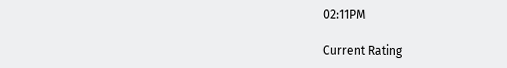02:11PM

Current Rating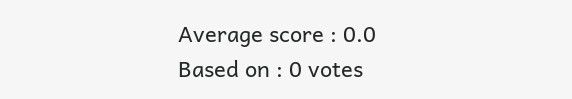Average score : 0.0
Based on : 0 votes